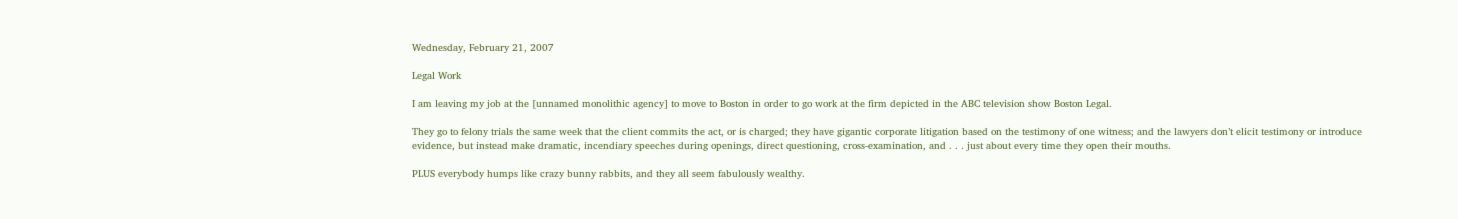Wednesday, February 21, 2007

Legal Work

I am leaving my job at the [unnamed monolithic agency] to move to Boston in order to go work at the firm depicted in the ABC television show Boston Legal.

They go to felony trials the same week that the client commits the act, or is charged; they have gigantic corporate litigation based on the testimony of one witness; and the lawyers don’t elicit testimony or introduce evidence, but instead make dramatic, incendiary speeches during openings, direct questioning, cross-examination, and . . . just about every time they open their mouths.

PLUS everybody humps like crazy bunny rabbits, and they all seem fabulously wealthy.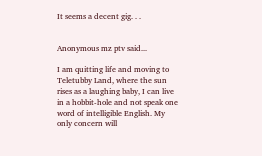It seems a decent gig. . .


Anonymous mz ptv said...

I am quitting life and moving to Teletubby Land, where the sun rises as a laughing baby, I can live in a hobbit-hole and not speak one word of intelligible English. My only concern will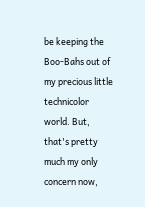be keeping the Boo-Bahs out of my precious little technicolor world. But, that's pretty much my only concern now,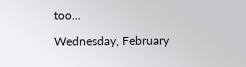too...

Wednesday, February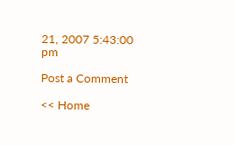21, 2007 5:43:00 pm

Post a Comment

<< Home